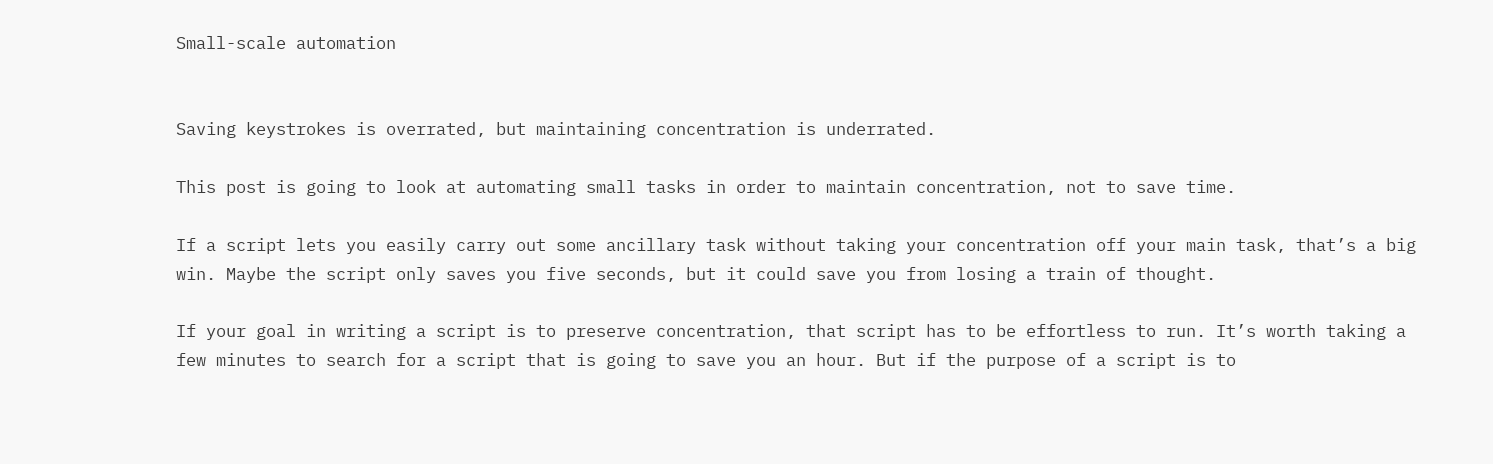Small-scale automation


Saving keystrokes is overrated, but maintaining concentration is underrated.

This post is going to look at automating small tasks in order to maintain concentration, not to save time.

If a script lets you easily carry out some ancillary task without taking your concentration off your main task, that’s a big win. Maybe the script only saves you five seconds, but it could save you from losing a train of thought.

If your goal in writing a script is to preserve concentration, that script has to be effortless to run. It’s worth taking a few minutes to search for a script that is going to save you an hour. But if the purpose of a script is to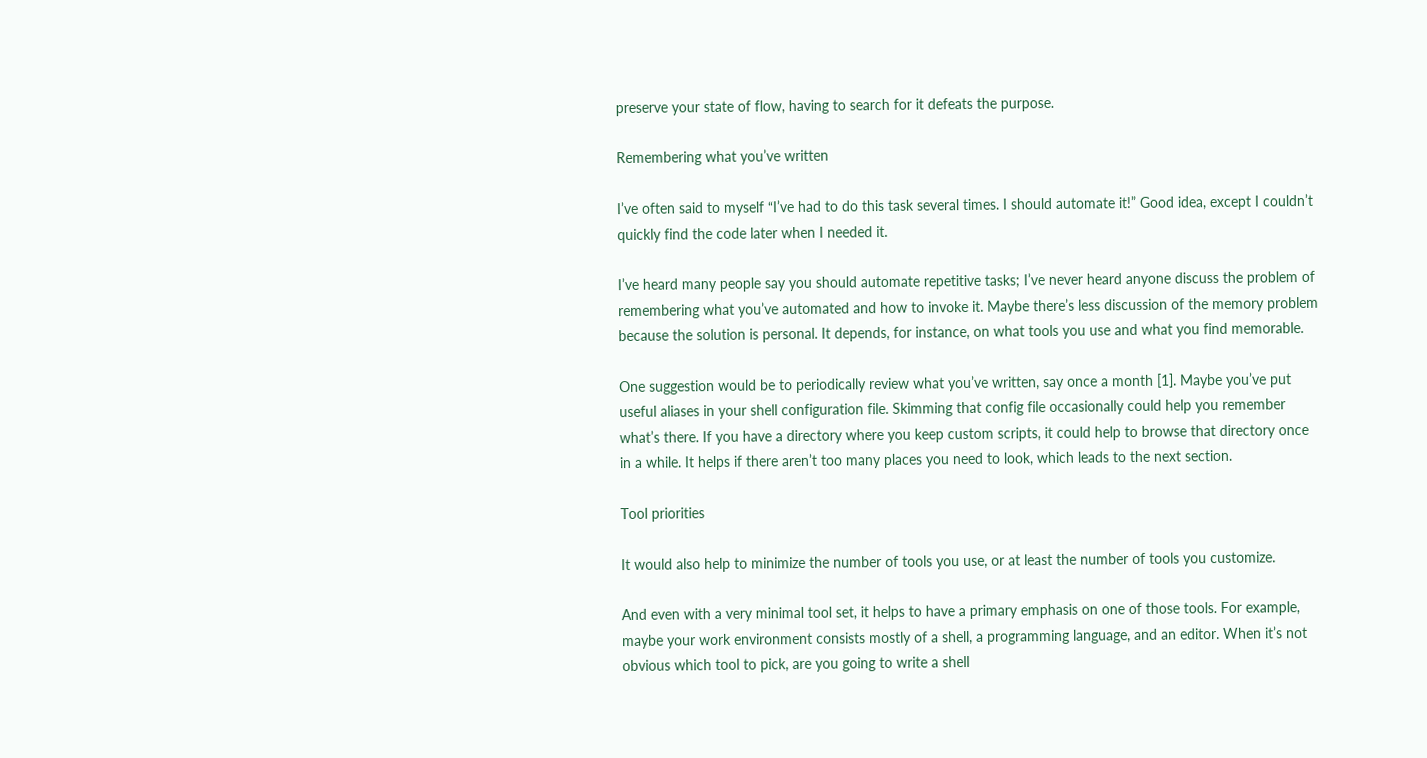preserve your state of flow, having to search for it defeats the purpose.

Remembering what you’ve written

I’ve often said to myself “I’ve had to do this task several times. I should automate it!” Good idea, except I couldn’t quickly find the code later when I needed it.

I’ve heard many people say you should automate repetitive tasks; I’ve never heard anyone discuss the problem of remembering what you’ve automated and how to invoke it. Maybe there’s less discussion of the memory problem because the solution is personal. It depends, for instance, on what tools you use and what you find memorable.

One suggestion would be to periodically review what you’ve written, say once a month [1]. Maybe you’ve put useful aliases in your shell configuration file. Skimming that config file occasionally could help you remember what’s there. If you have a directory where you keep custom scripts, it could help to browse that directory once in a while. It helps if there aren’t too many places you need to look, which leads to the next section.

Tool priorities

It would also help to minimize the number of tools you use, or at least the number of tools you customize.

And even with a very minimal tool set, it helps to have a primary emphasis on one of those tools. For example, maybe your work environment consists mostly of a shell, a programming language, and an editor. When it’s not obvious which tool to pick, are you going to write a shell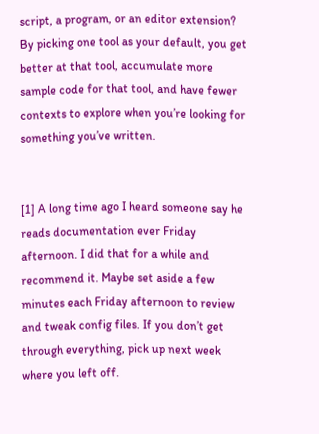script, a program, or an editor extension? By picking one tool as your default, you get better at that tool, accumulate more sample code for that tool, and have fewer contexts to explore when you’re looking for something you’ve written.


[1] A long time ago I heard someone say he reads documentation ever Friday afternoon. I did that for a while and recommend it. Maybe set aside a few minutes each Friday afternoon to review and tweak config files. If you don’t get through everything, pick up next week where you left off.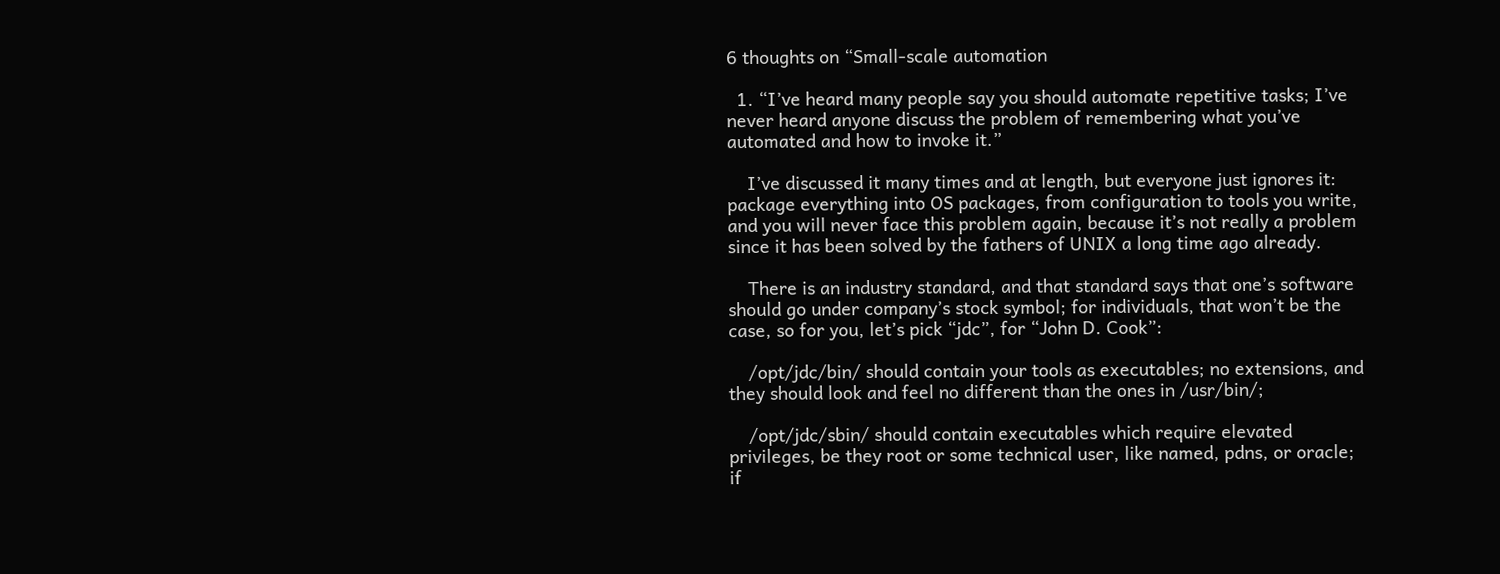6 thoughts on “Small-scale automation

  1. “I’ve heard many people say you should automate repetitive tasks; I’ve never heard anyone discuss the problem of remembering what you’ve automated and how to invoke it.”

    I’ve discussed it many times and at length, but everyone just ignores it: package everything into OS packages, from configuration to tools you write, and you will never face this problem again, because it’s not really a problem since it has been solved by the fathers of UNIX a long time ago already.

    There is an industry standard, and that standard says that one’s software should go under company’s stock symbol; for individuals, that won’t be the case, so for you, let’s pick “jdc”, for “John D. Cook”:

    /opt/jdc/bin/ should contain your tools as executables; no extensions, and they should look and feel no different than the ones in /usr/bin/;

    /opt/jdc/sbin/ should contain executables which require elevated privileges, be they root or some technical user, like named, pdns, or oracle; if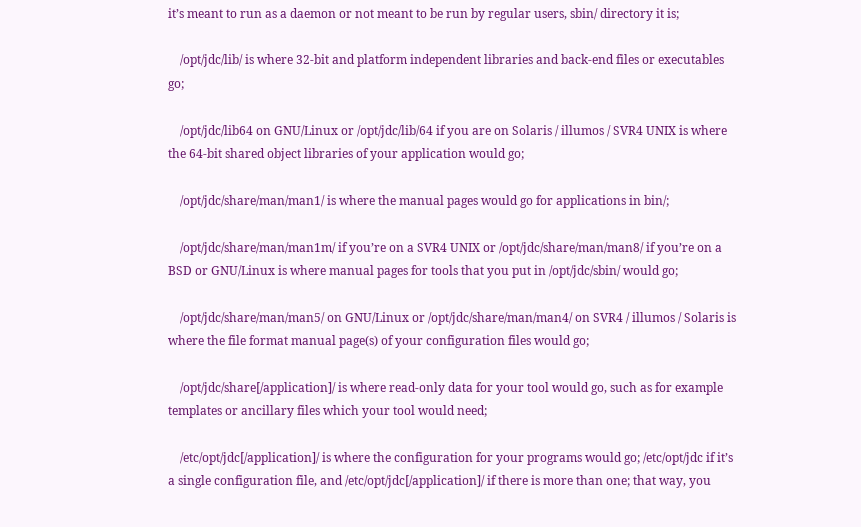it’s meant to run as a daemon or not meant to be run by regular users, sbin/ directory it is;

    /opt/jdc/lib/ is where 32-bit and platform independent libraries and back-end files or executables go;

    /opt/jdc/lib64 on GNU/Linux or /opt/jdc/lib/64 if you are on Solaris / illumos / SVR4 UNIX is where the 64-bit shared object libraries of your application would go;

    /opt/jdc/share/man/man1/ is where the manual pages would go for applications in bin/;

    /opt/jdc/share/man/man1m/ if you’re on a SVR4 UNIX or /opt/jdc/share/man/man8/ if you’re on a BSD or GNU/Linux is where manual pages for tools that you put in /opt/jdc/sbin/ would go;

    /opt/jdc/share/man/man5/ on GNU/Linux or /opt/jdc/share/man/man4/ on SVR4 / illumos / Solaris is where the file format manual page(s) of your configuration files would go;

    /opt/jdc/share[/application]/ is where read-only data for your tool would go, such as for example templates or ancillary files which your tool would need;

    /etc/opt/jdc[/application]/ is where the configuration for your programs would go; /etc/opt/jdc if it’s a single configuration file, and /etc/opt/jdc[/application]/ if there is more than one; that way, you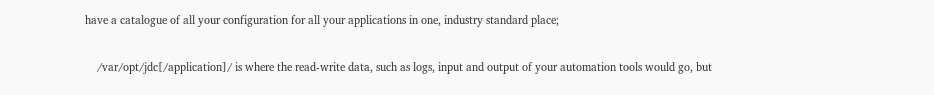have a catalogue of all your configuration for all your applications in one, industry standard place;

    /var/opt/jdc[/application]/ is where the read-write data, such as logs, input and output of your automation tools would go, but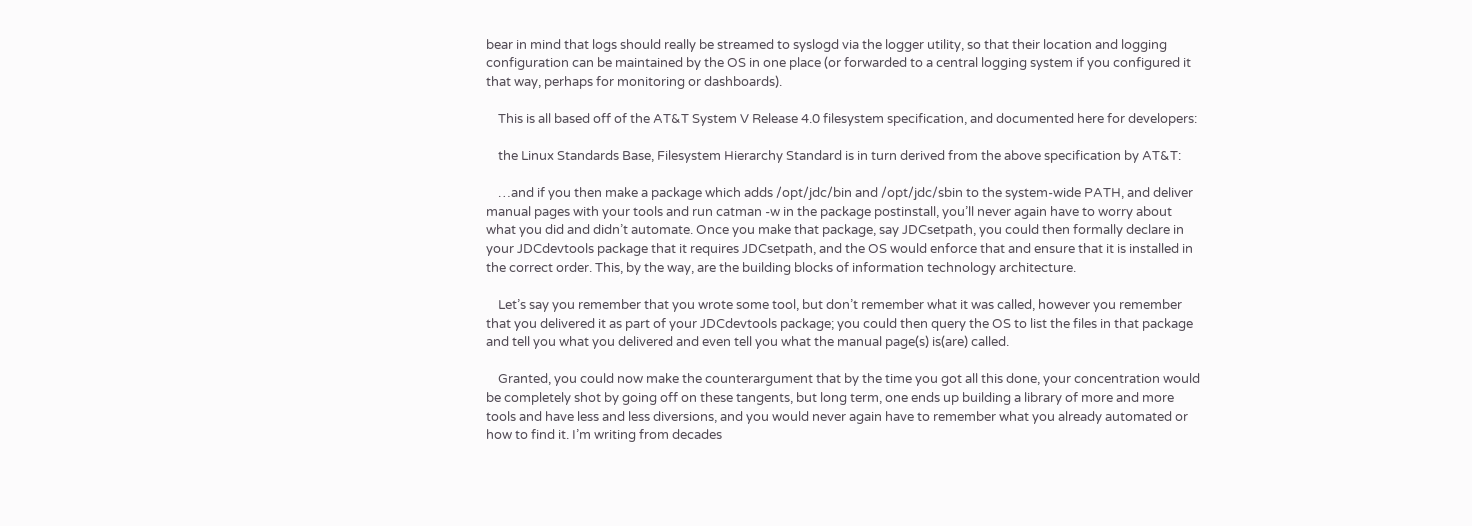bear in mind that logs should really be streamed to syslogd via the logger utility, so that their location and logging configuration can be maintained by the OS in one place (or forwarded to a central logging system if you configured it that way, perhaps for monitoring or dashboards).

    This is all based off of the AT&T System V Release 4.0 filesystem specification, and documented here for developers:

    the Linux Standards Base, Filesystem Hierarchy Standard is in turn derived from the above specification by AT&T:

    …and if you then make a package which adds /opt/jdc/bin and /opt/jdc/sbin to the system-wide PATH, and deliver manual pages with your tools and run catman -w in the package postinstall, you’ll never again have to worry about what you did and didn’t automate. Once you make that package, say JDCsetpath, you could then formally declare in your JDCdevtools package that it requires JDCsetpath, and the OS would enforce that and ensure that it is installed in the correct order. This, by the way, are the building blocks of information technology architecture.

    Let’s say you remember that you wrote some tool, but don’t remember what it was called, however you remember that you delivered it as part of your JDCdevtools package; you could then query the OS to list the files in that package and tell you what you delivered and even tell you what the manual page(s) is(are) called.

    Granted, you could now make the counterargument that by the time you got all this done, your concentration would be completely shot by going off on these tangents, but long term, one ends up building a library of more and more tools and have less and less diversions, and you would never again have to remember what you already automated or how to find it. I’m writing from decades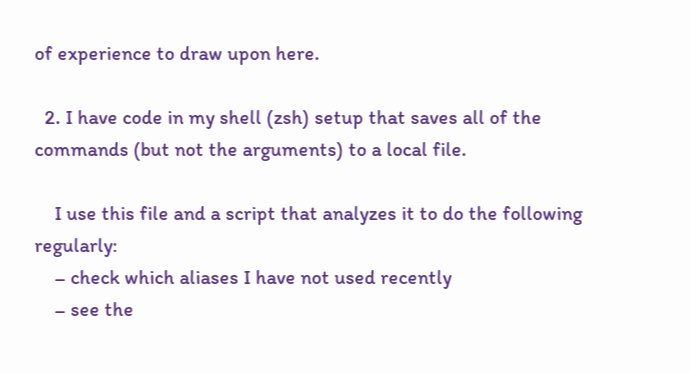of experience to draw upon here.

  2. I have code in my shell (zsh) setup that saves all of the commands (but not the arguments) to a local file.

    I use this file and a script that analyzes it to do the following regularly:
    – check which aliases I have not used recently
    – see the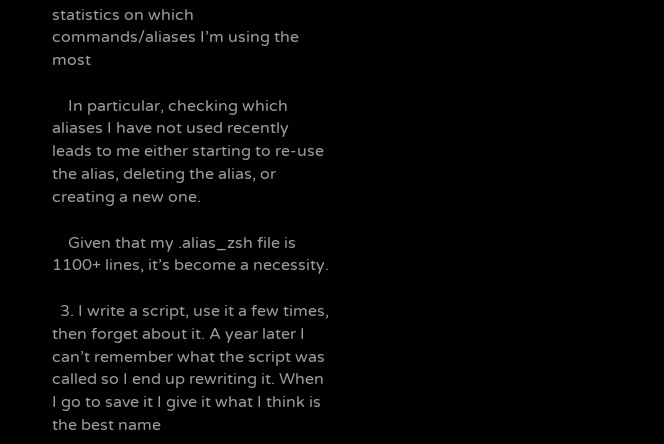statistics on which commands/aliases I’m using the most

    In particular, checking which aliases I have not used recently leads to me either starting to re-use the alias, deleting the alias, or creating a new one.

    Given that my .alias_zsh file is 1100+ lines, it’s become a necessity.

  3. I write a script, use it a few times, then forget about it. A year later I can’t remember what the script was called so I end up rewriting it. When I go to save it I give it what I think is the best name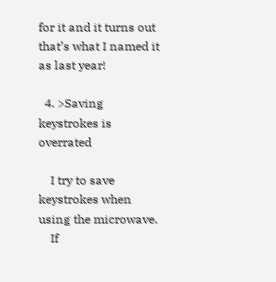for it and it turns out that’s what I named it as last year!

  4. >Saving keystrokes is overrated

    I try to save keystrokes when using the microwave.
    If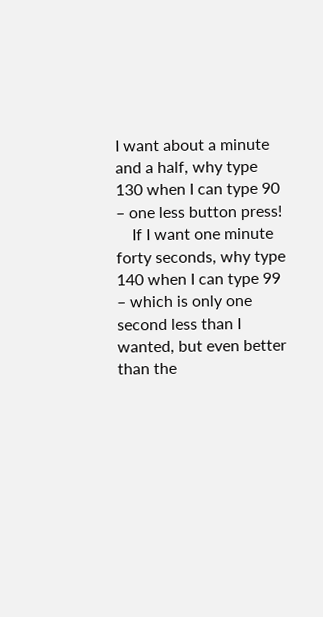I want about a minute and a half, why type 130 when I can type 90 – one less button press!
    If I want one minute forty seconds, why type 140 when I can type 99 – which is only one second less than I wanted, but even better than the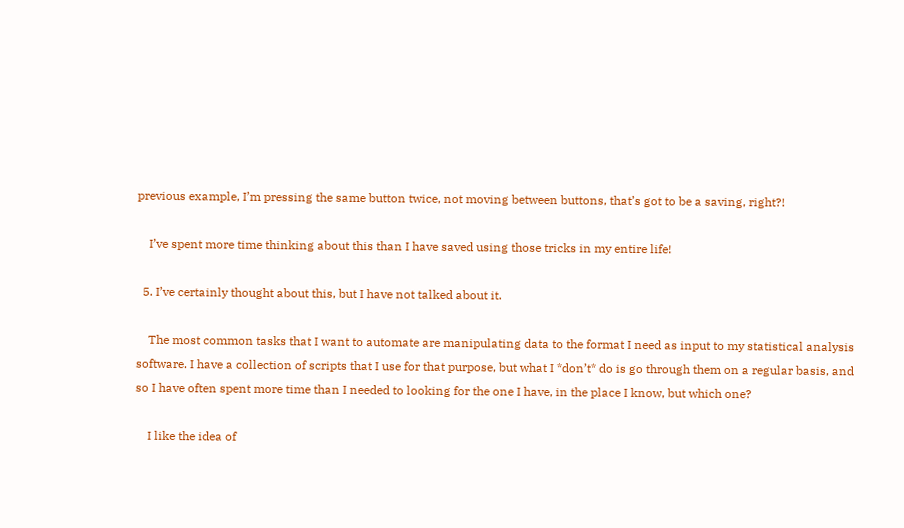previous example, I’m pressing the same button twice, not moving between buttons, that’s got to be a saving, right?!

    I’ve spent more time thinking about this than I have saved using those tricks in my entire life!

  5. I’ve certainly thought about this, but I have not talked about it.

    The most common tasks that I want to automate are manipulating data to the format I need as input to my statistical analysis software. I have a collection of scripts that I use for that purpose, but what I *don’t* do is go through them on a regular basis, and so I have often spent more time than I needed to looking for the one I have, in the place I know, but which one?

    I like the idea of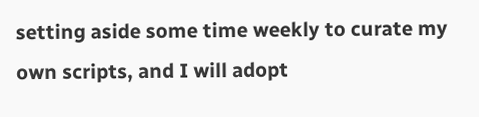setting aside some time weekly to curate my own scripts, and I will adopt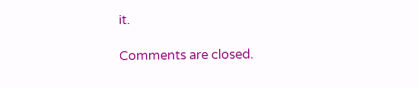it.

Comments are closed.